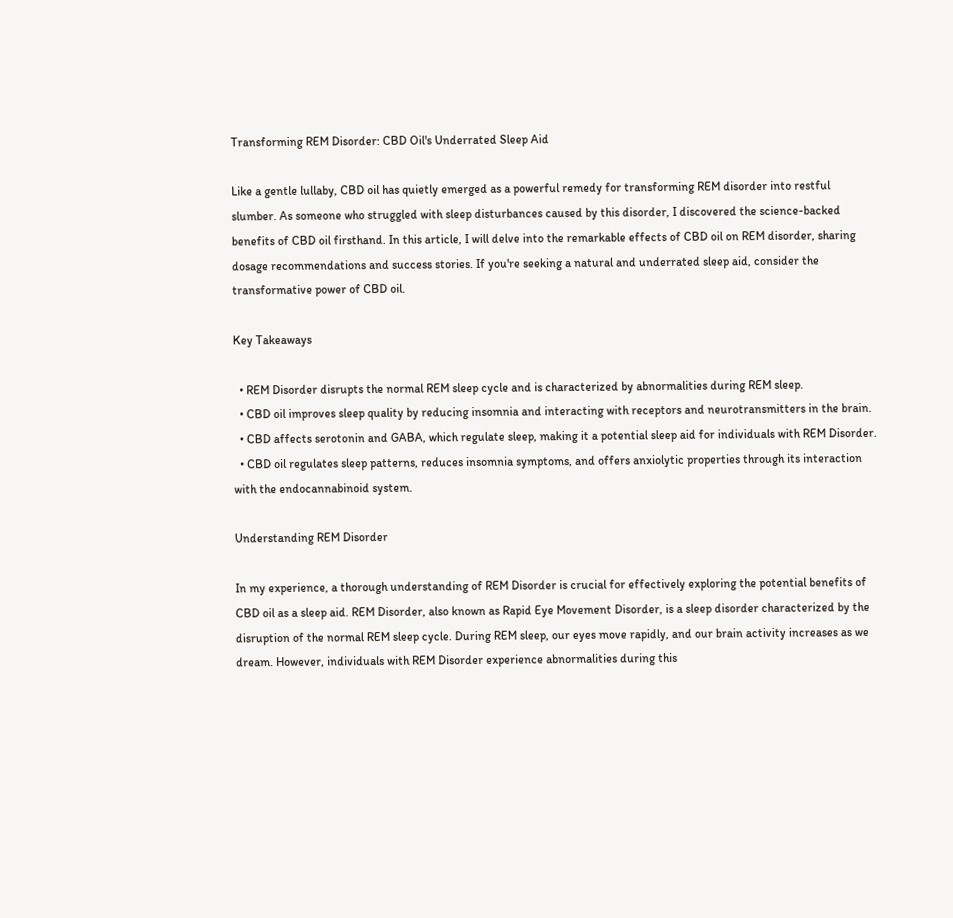Transforming REM Disorder: CBD Oil's Underrated Sleep Aid

Like a gentle lullaby, CBD oil has quietly emerged as a powerful remedy for transforming REM disorder into restful slumber. As someone who struggled with sleep disturbances caused by this disorder, I discovered the science-backed benefits of CBD oil firsthand. In this article, I will delve into the remarkable effects of CBD oil on REM disorder, sharing dosage recommendations and success stories. If you're seeking a natural and underrated sleep aid, consider the transformative power of CBD oil.

Key Takeaways

  • REM Disorder disrupts the normal REM sleep cycle and is characterized by abnormalities during REM sleep.
  • CBD oil improves sleep quality by reducing insomnia and interacting with receptors and neurotransmitters in the brain.
  • CBD affects serotonin and GABA, which regulate sleep, making it a potential sleep aid for individuals with REM Disorder.
  • CBD oil regulates sleep patterns, reduces insomnia symptoms, and offers anxiolytic properties through its interaction with the endocannabinoid system.

Understanding REM Disorder

In my experience, a thorough understanding of REM Disorder is crucial for effectively exploring the potential benefits of CBD oil as a sleep aid. REM Disorder, also known as Rapid Eye Movement Disorder, is a sleep disorder characterized by the disruption of the normal REM sleep cycle. During REM sleep, our eyes move rapidly, and our brain activity increases as we dream. However, individuals with REM Disorder experience abnormalities during this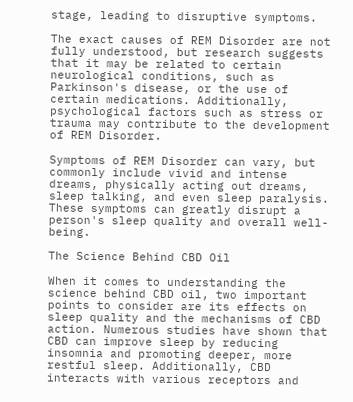stage, leading to disruptive symptoms.

The exact causes of REM Disorder are not fully understood, but research suggests that it may be related to certain neurological conditions, such as Parkinson's disease, or the use of certain medications. Additionally, psychological factors such as stress or trauma may contribute to the development of REM Disorder.

Symptoms of REM Disorder can vary, but commonly include vivid and intense dreams, physically acting out dreams, sleep talking, and even sleep paralysis. These symptoms can greatly disrupt a person's sleep quality and overall well-being.

The Science Behind CBD Oil

When it comes to understanding the science behind CBD oil, two important points to consider are its effects on sleep quality and the mechanisms of CBD action. Numerous studies have shown that CBD can improve sleep by reducing insomnia and promoting deeper, more restful sleep. Additionally, CBD interacts with various receptors and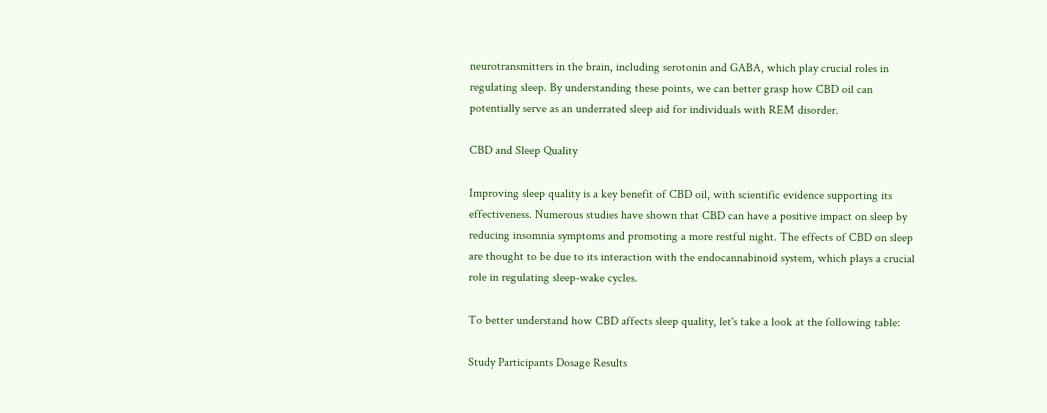neurotransmitters in the brain, including serotonin and GABA, which play crucial roles in regulating sleep. By understanding these points, we can better grasp how CBD oil can potentially serve as an underrated sleep aid for individuals with REM disorder.

CBD and Sleep Quality

Improving sleep quality is a key benefit of CBD oil, with scientific evidence supporting its effectiveness. Numerous studies have shown that CBD can have a positive impact on sleep by reducing insomnia symptoms and promoting a more restful night. The effects of CBD on sleep are thought to be due to its interaction with the endocannabinoid system, which plays a crucial role in regulating sleep-wake cycles.

To better understand how CBD affects sleep quality, let's take a look at the following table:

Study Participants Dosage Results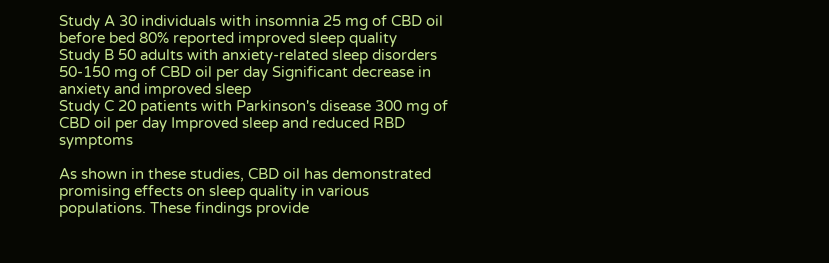Study A 30 individuals with insomnia 25 mg of CBD oil before bed 80% reported improved sleep quality
Study B 50 adults with anxiety-related sleep disorders 50-150 mg of CBD oil per day Significant decrease in anxiety and improved sleep
Study C 20 patients with Parkinson's disease 300 mg of CBD oil per day Improved sleep and reduced RBD symptoms

As shown in these studies, CBD oil has demonstrated promising effects on sleep quality in various populations. These findings provide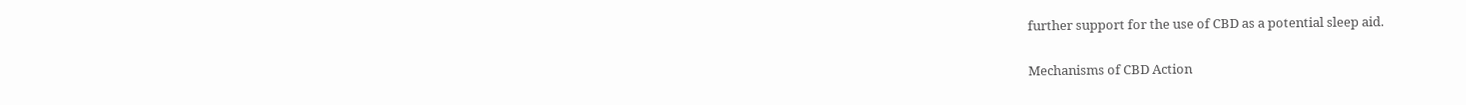further support for the use of CBD as a potential sleep aid.

Mechanisms of CBD Action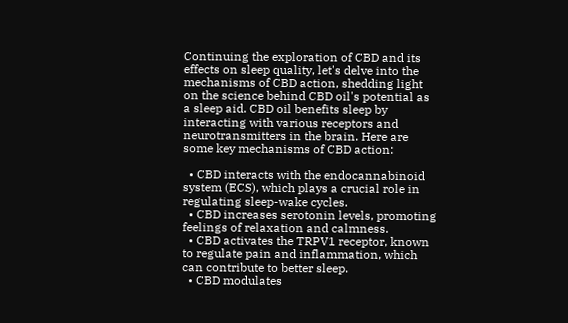Continuing the exploration of CBD and its effects on sleep quality, let's delve into the mechanisms of CBD action, shedding light on the science behind CBD oil's potential as a sleep aid. CBD oil benefits sleep by interacting with various receptors and neurotransmitters in the brain. Here are some key mechanisms of CBD action:

  • CBD interacts with the endocannabinoid system (ECS), which plays a crucial role in regulating sleep-wake cycles.
  • CBD increases serotonin levels, promoting feelings of relaxation and calmness.
  • CBD activates the TRPV1 receptor, known to regulate pain and inflammation, which can contribute to better sleep.
  • CBD modulates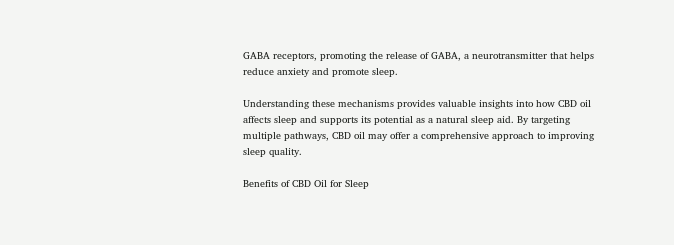GABA receptors, promoting the release of GABA, a neurotransmitter that helps reduce anxiety and promote sleep.

Understanding these mechanisms provides valuable insights into how CBD oil affects sleep and supports its potential as a natural sleep aid. By targeting multiple pathways, CBD oil may offer a comprehensive approach to improving sleep quality.

Benefits of CBD Oil for Sleep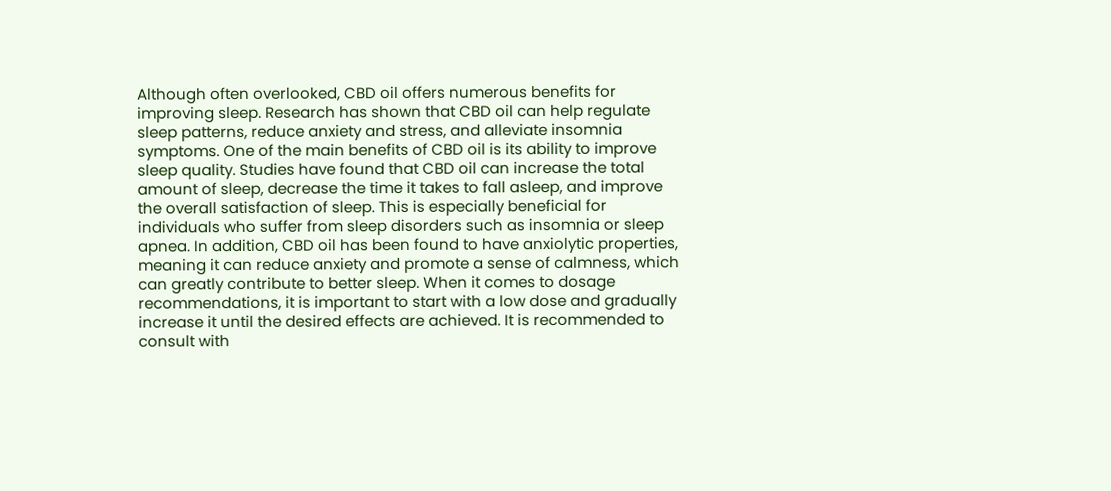Although often overlooked, CBD oil offers numerous benefits for improving sleep. Research has shown that CBD oil can help regulate sleep patterns, reduce anxiety and stress, and alleviate insomnia symptoms. One of the main benefits of CBD oil is its ability to improve sleep quality. Studies have found that CBD oil can increase the total amount of sleep, decrease the time it takes to fall asleep, and improve the overall satisfaction of sleep. This is especially beneficial for individuals who suffer from sleep disorders such as insomnia or sleep apnea. In addition, CBD oil has been found to have anxiolytic properties, meaning it can reduce anxiety and promote a sense of calmness, which can greatly contribute to better sleep. When it comes to dosage recommendations, it is important to start with a low dose and gradually increase it until the desired effects are achieved. It is recommended to consult with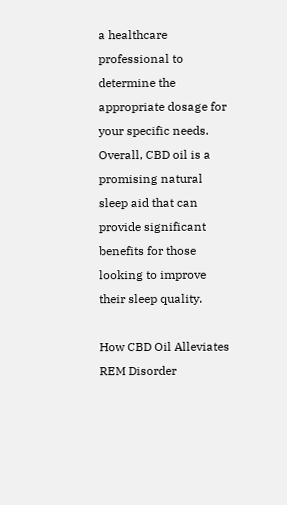a healthcare professional to determine the appropriate dosage for your specific needs. Overall, CBD oil is a promising natural sleep aid that can provide significant benefits for those looking to improve their sleep quality.

How CBD Oil Alleviates REM Disorder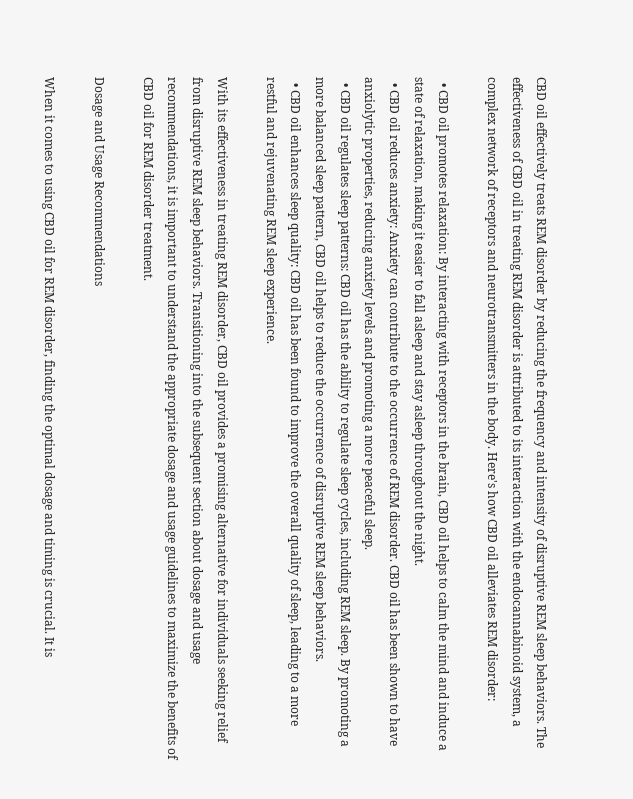CBD oil effectively treats REM disorder by reducing the frequency and intensity of disruptive REM sleep behaviors. The effectiveness of CBD oil in treating REM disorder is attributed to its interaction with the endocannabinoid system, a complex network of receptors and neurotransmitters in the body. Here's how CBD oil alleviates REM disorder:

  • CBD oil promotes relaxation: By interacting with receptors in the brain, CBD oil helps to calm the mind and induce a state of relaxation, making it easier to fall asleep and stay asleep throughout the night.
  • CBD oil reduces anxiety: Anxiety can contribute to the occurrence of REM disorder. CBD oil has been shown to have anxiolytic properties, reducing anxiety levels and promoting a more peaceful sleep.
  • CBD oil regulates sleep patterns: CBD oil has the ability to regulate sleep cycles, including REM sleep. By promoting a more balanced sleep pattern, CBD oil helps to reduce the occurrence of disruptive REM sleep behaviors.
  • CBD oil enhances sleep quality: CBD oil has been found to improve the overall quality of sleep, leading to a more restful and rejuvenating REM sleep experience.

With its effectiveness in treating REM disorder, CBD oil provides a promising alternative for individuals seeking relief from disruptive REM sleep behaviors. Transitioning into the subsequent section about dosage and usage recommendations, it is important to understand the appropriate dosage and usage guidelines to maximize the benefits of CBD oil for REM disorder treatment.

Dosage and Usage Recommendations

When it comes to using CBD oil for REM disorder, finding the optimal dosage and timing is crucial. It is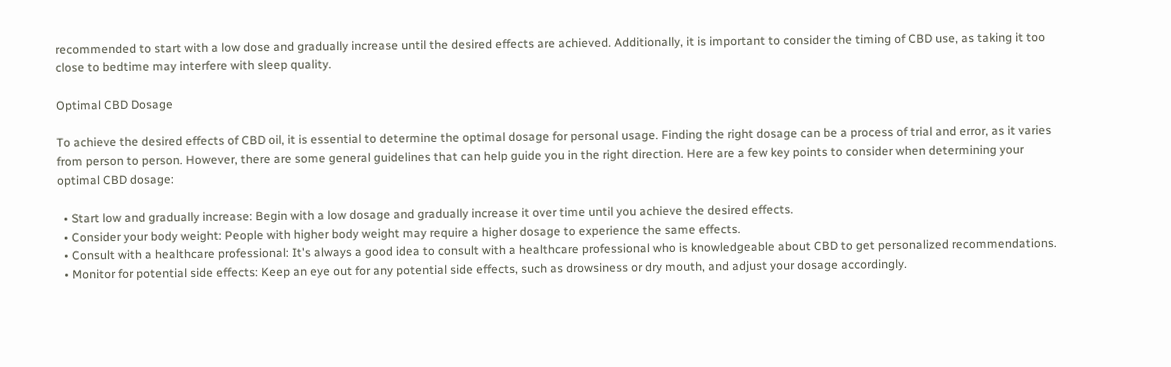recommended to start with a low dose and gradually increase until the desired effects are achieved. Additionally, it is important to consider the timing of CBD use, as taking it too close to bedtime may interfere with sleep quality.

Optimal CBD Dosage

To achieve the desired effects of CBD oil, it is essential to determine the optimal dosage for personal usage. Finding the right dosage can be a process of trial and error, as it varies from person to person. However, there are some general guidelines that can help guide you in the right direction. Here are a few key points to consider when determining your optimal CBD dosage:

  • Start low and gradually increase: Begin with a low dosage and gradually increase it over time until you achieve the desired effects.
  • Consider your body weight: People with higher body weight may require a higher dosage to experience the same effects.
  • Consult with a healthcare professional: It's always a good idea to consult with a healthcare professional who is knowledgeable about CBD to get personalized recommendations.
  • Monitor for potential side effects: Keep an eye out for any potential side effects, such as drowsiness or dry mouth, and adjust your dosage accordingly.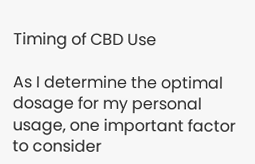Timing of CBD Use

As I determine the optimal dosage for my personal usage, one important factor to consider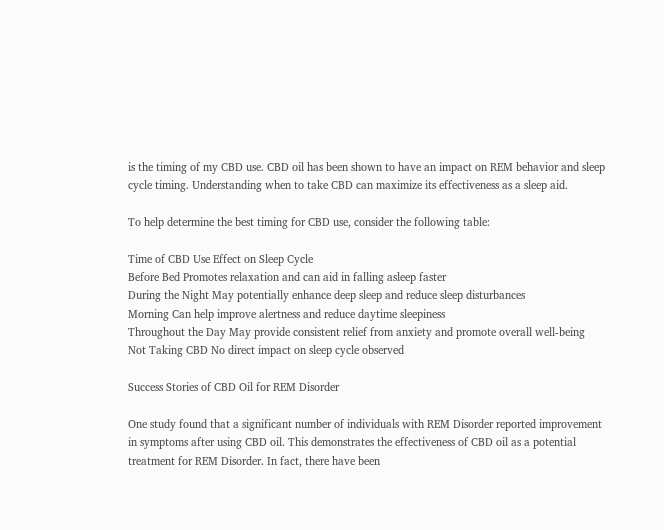is the timing of my CBD use. CBD oil has been shown to have an impact on REM behavior and sleep cycle timing. Understanding when to take CBD can maximize its effectiveness as a sleep aid.

To help determine the best timing for CBD use, consider the following table:

Time of CBD Use Effect on Sleep Cycle
Before Bed Promotes relaxation and can aid in falling asleep faster
During the Night May potentially enhance deep sleep and reduce sleep disturbances
Morning Can help improve alertness and reduce daytime sleepiness
Throughout the Day May provide consistent relief from anxiety and promote overall well-being
Not Taking CBD No direct impact on sleep cycle observed

Success Stories of CBD Oil for REM Disorder

One study found that a significant number of individuals with REM Disorder reported improvement in symptoms after using CBD oil. This demonstrates the effectiveness of CBD oil as a potential treatment for REM Disorder. In fact, there have been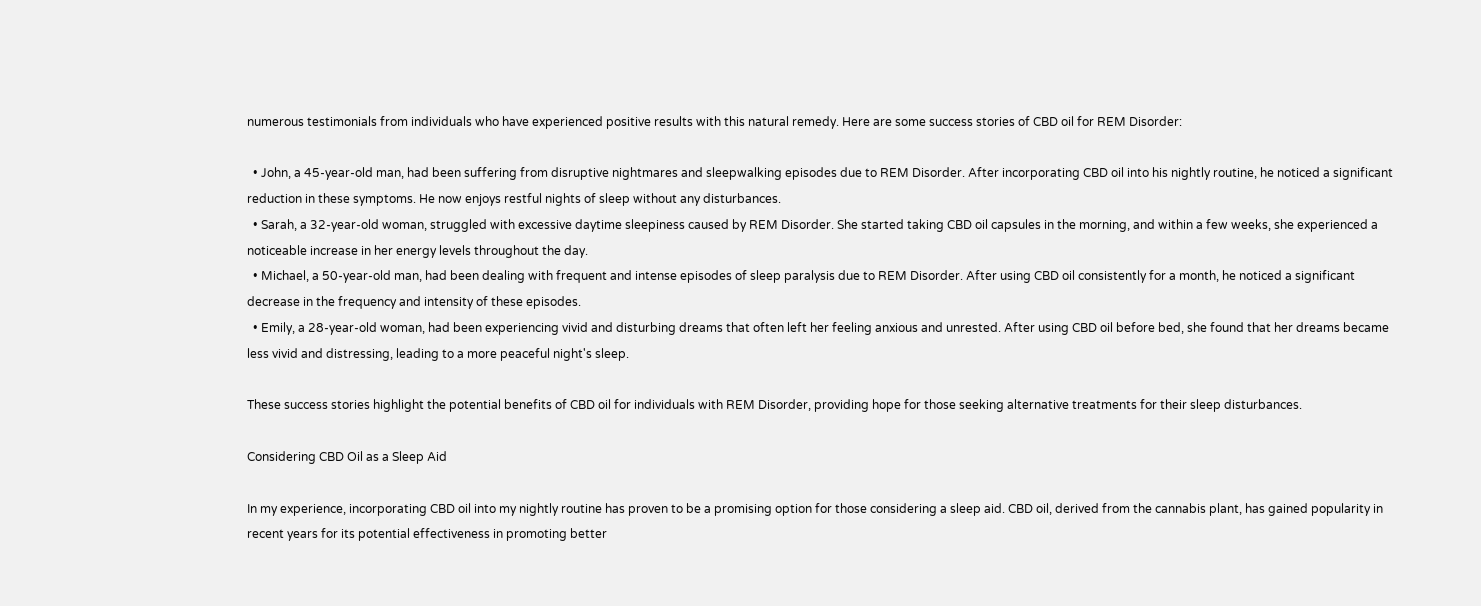numerous testimonials from individuals who have experienced positive results with this natural remedy. Here are some success stories of CBD oil for REM Disorder:

  • John, a 45-year-old man, had been suffering from disruptive nightmares and sleepwalking episodes due to REM Disorder. After incorporating CBD oil into his nightly routine, he noticed a significant reduction in these symptoms. He now enjoys restful nights of sleep without any disturbances.
  • Sarah, a 32-year-old woman, struggled with excessive daytime sleepiness caused by REM Disorder. She started taking CBD oil capsules in the morning, and within a few weeks, she experienced a noticeable increase in her energy levels throughout the day.
  • Michael, a 50-year-old man, had been dealing with frequent and intense episodes of sleep paralysis due to REM Disorder. After using CBD oil consistently for a month, he noticed a significant decrease in the frequency and intensity of these episodes.
  • Emily, a 28-year-old woman, had been experiencing vivid and disturbing dreams that often left her feeling anxious and unrested. After using CBD oil before bed, she found that her dreams became less vivid and distressing, leading to a more peaceful night's sleep.

These success stories highlight the potential benefits of CBD oil for individuals with REM Disorder, providing hope for those seeking alternative treatments for their sleep disturbances.

Considering CBD Oil as a Sleep Aid

In my experience, incorporating CBD oil into my nightly routine has proven to be a promising option for those considering a sleep aid. CBD oil, derived from the cannabis plant, has gained popularity in recent years for its potential effectiveness in promoting better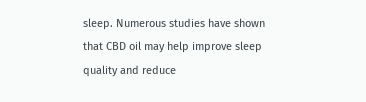sleep. Numerous studies have shown that CBD oil may help improve sleep quality and reduce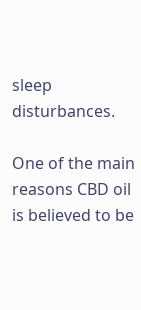sleep disturbances.

One of the main reasons CBD oil is believed to be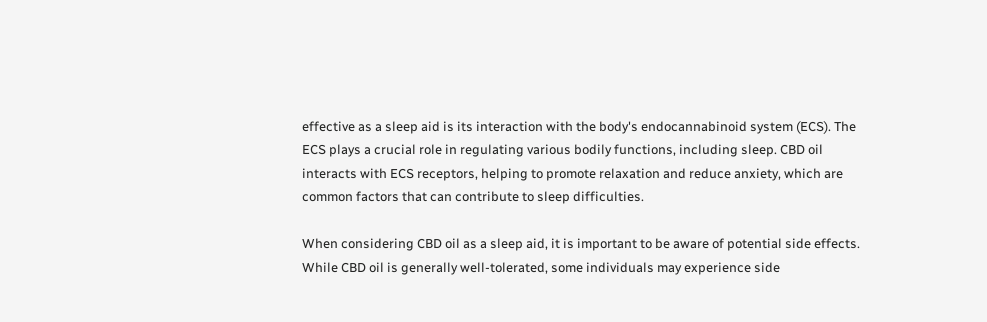effective as a sleep aid is its interaction with the body's endocannabinoid system (ECS). The ECS plays a crucial role in regulating various bodily functions, including sleep. CBD oil interacts with ECS receptors, helping to promote relaxation and reduce anxiety, which are common factors that can contribute to sleep difficulties.

When considering CBD oil as a sleep aid, it is important to be aware of potential side effects. While CBD oil is generally well-tolerated, some individuals may experience side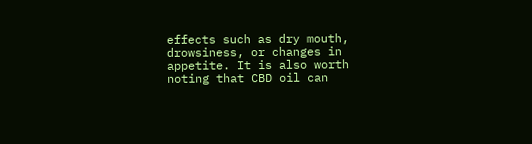effects such as dry mouth, drowsiness, or changes in appetite. It is also worth noting that CBD oil can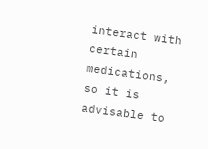interact with certain medications, so it is advisable to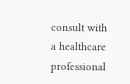consult with a healthcare professional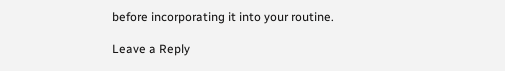before incorporating it into your routine.

Leave a Reply